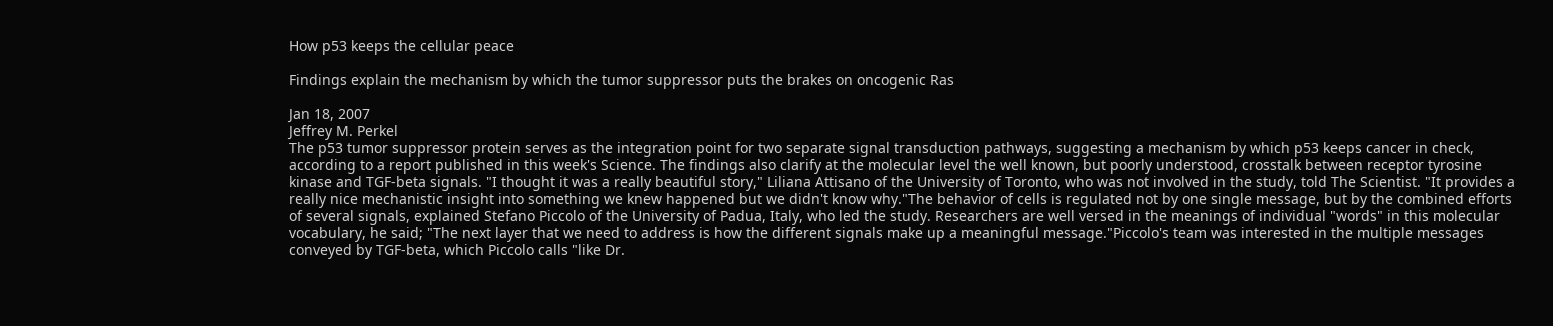How p53 keeps the cellular peace

Findings explain the mechanism by which the tumor suppressor puts the brakes on oncogenic Ras

Jan 18, 2007
Jeffrey M. Perkel
The p53 tumor suppressor protein serves as the integration point for two separate signal transduction pathways, suggesting a mechanism by which p53 keeps cancer in check, according to a report published in this week's Science. The findings also clarify at the molecular level the well known, but poorly understood, crosstalk between receptor tyrosine kinase and TGF-beta signals. "I thought it was a really beautiful story," Liliana Attisano of the University of Toronto, who was not involved in the study, told The Scientist. "It provides a really nice mechanistic insight into something we knew happened but we didn't know why."The behavior of cells is regulated not by one single message, but by the combined efforts of several signals, explained Stefano Piccolo of the University of Padua, Italy, who led the study. Researchers are well versed in the meanings of individual "words" in this molecular vocabulary, he said; "The next layer that we need to address is how the different signals make up a meaningful message."Piccolo's team was interested in the multiple messages conveyed by TGF-beta, which Piccolo calls "like Dr.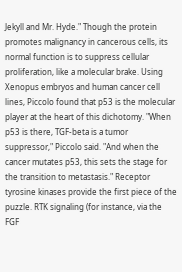Jekyll and Mr. Hyde." Though the protein promotes malignancy in cancerous cells, its normal function is to suppress cellular proliferation, like a molecular brake. Using Xenopus embryos and human cancer cell lines, Piccolo found that p53 is the molecular player at the heart of this dichotomy. "When p53 is there, TGF-beta is a tumor suppressor," Piccolo said. "And when the cancer mutates p53, this sets the stage for the transition to metastasis." Receptor tyrosine kinases provide the first piece of the puzzle. RTK signaling (for instance, via the FGF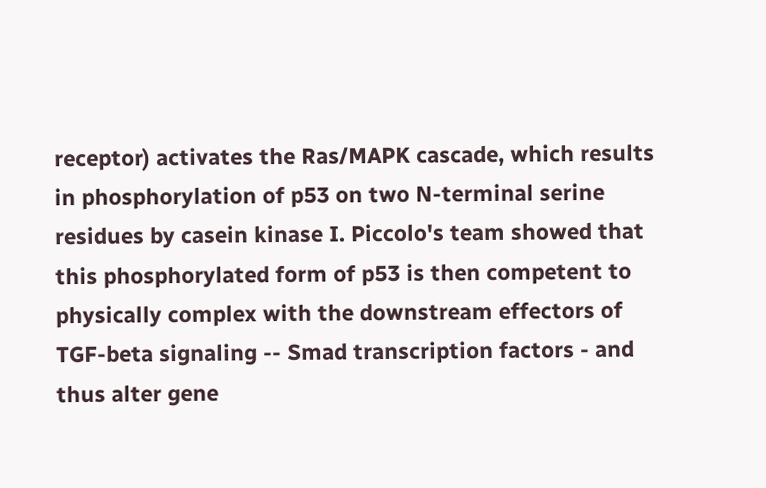receptor) activates the Ras/MAPK cascade, which results in phosphorylation of p53 on two N-terminal serine residues by casein kinase I. Piccolo's team showed that this phosphorylated form of p53 is then competent to physically complex with the downstream effectors of TGF-beta signaling -- Smad transcription factors - and thus alter gene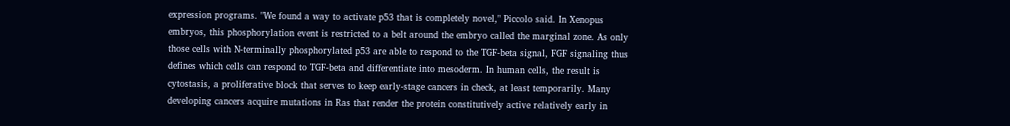expression programs. "We found a way to activate p53 that is completely novel," Piccolo said. In Xenopus embryos, this phosphorylation event is restricted to a belt around the embryo called the marginal zone. As only those cells with N-terminally phosphorylated p53 are able to respond to the TGF-beta signal, FGF signaling thus defines which cells can respond to TGF-beta and differentiate into mesoderm. In human cells, the result is cytostasis, a proliferative block that serves to keep early-stage cancers in check, at least temporarily. Many developing cancers acquire mutations in Ras that render the protein constitutively active relatively early in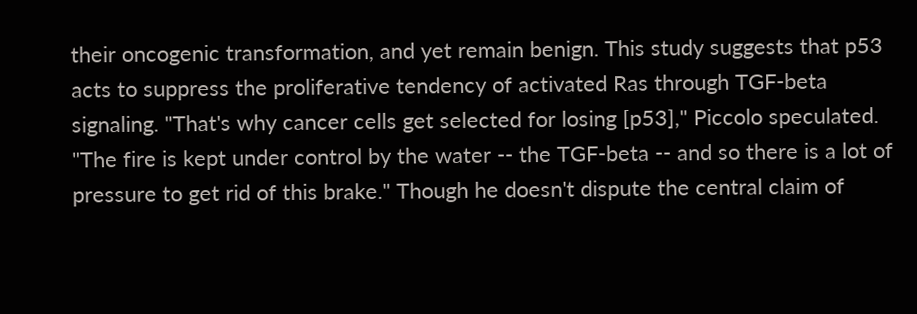their oncogenic transformation, and yet remain benign. This study suggests that p53 acts to suppress the proliferative tendency of activated Ras through TGF-beta signaling. "That's why cancer cells get selected for losing [p53]," Piccolo speculated. "The fire is kept under control by the water -- the TGF-beta -- and so there is a lot of pressure to get rid of this brake." Though he doesn't dispute the central claim of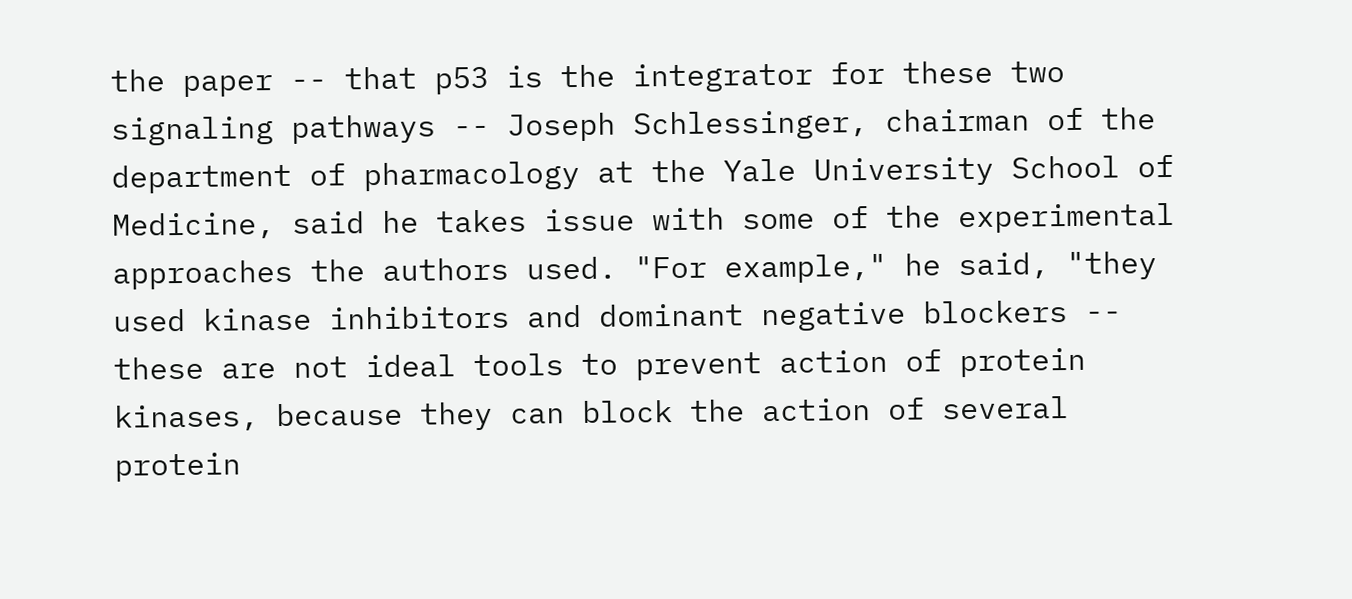the paper -- that p53 is the integrator for these two signaling pathways -- Joseph Schlessinger, chairman of the department of pharmacology at the Yale University School of Medicine, said he takes issue with some of the experimental approaches the authors used. "For example," he said, "they used kinase inhibitors and dominant negative blockers -- these are not ideal tools to prevent action of protein kinases, because they can block the action of several protein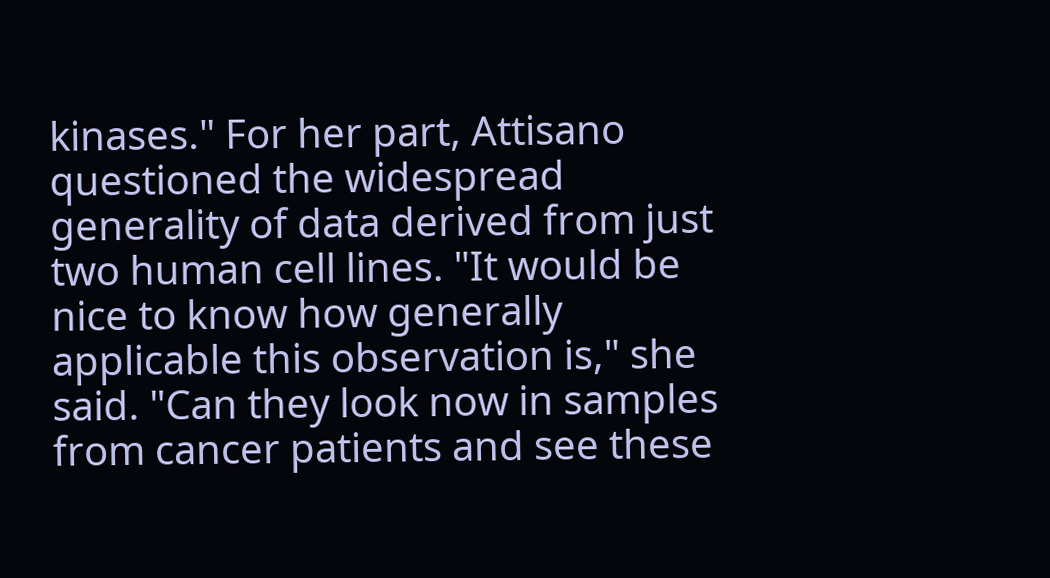kinases." For her part, Attisano questioned the widespread generality of data derived from just two human cell lines. "It would be nice to know how generally applicable this observation is," she said. "Can they look now in samples from cancer patients and see these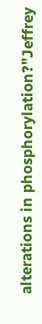alterations in phosphorylation?"Jeffrey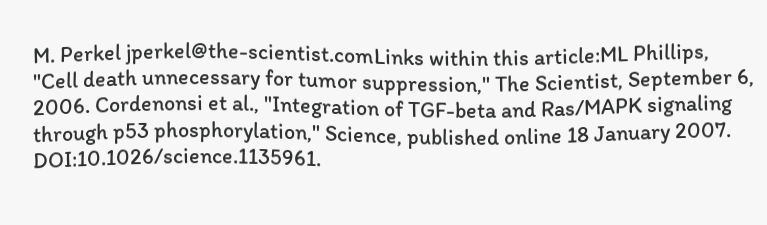M. Perkel jperkel@the-scientist.comLinks within this article:ML Phillips, "Cell death unnecessary for tumor suppression," The Scientist, September 6, 2006. Cordenonsi et al., "Integration of TGF-beta and Ras/MAPK signaling through p53 phosphorylation," Science, published online 18 January 2007. DOI:10.1026/science.1135961.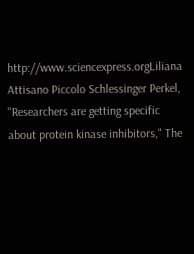http://www.sciencexpress.orgLiliana Attisano Piccolo Schlessinger Perkel, "Researchers are getting specific about protein kinase inhibitors," The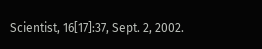Scientist, 16[17]:37, Sept. 2, 2002.